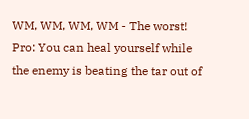WM, WM, WM, WM - The worst!
Pro: You can heal yourself while the enemy is beating the tar out of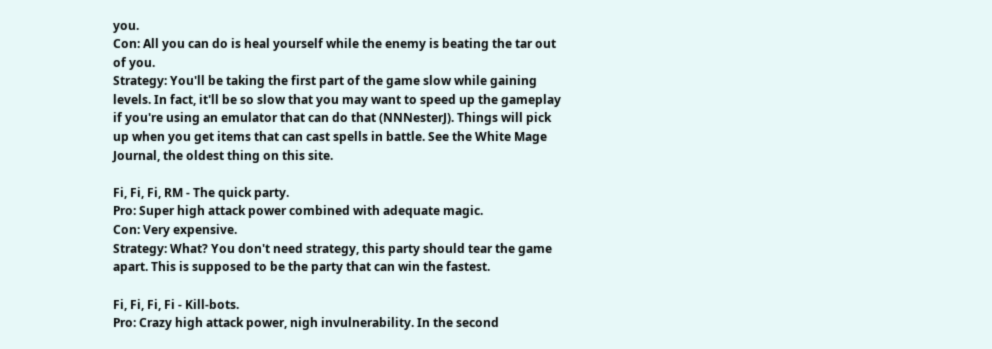you.
Con: All you can do is heal yourself while the enemy is beating the tar out of you.
Strategy: You'll be taking the first part of the game slow while gaining levels. In fact, it'll be so slow that you may want to speed up the gameplay if you're using an emulator that can do that (NNNesterJ). Things will pick up when you get items that can cast spells in battle. See the White Mage Journal, the oldest thing on this site.

Fi, Fi, Fi, RM - The quick party.
Pro: Super high attack power combined with adequate magic.
Con: Very expensive.
Strategy: What? You don't need strategy, this party should tear the game apart. This is supposed to be the party that can win the fastest.

Fi, Fi, Fi, Fi - Kill-bots.
Pro: Crazy high attack power, nigh invulnerability. In the second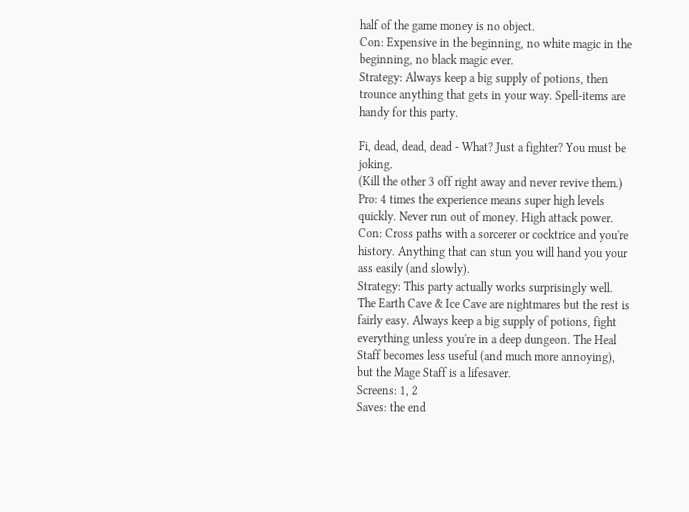half of the game money is no object.
Con: Expensive in the beginning, no white magic in the beginning, no black magic ever.
Strategy: Always keep a big supply of potions, then trounce anything that gets in your way. Spell-items are handy for this party.

Fi, dead, dead, dead - What? Just a fighter? You must be joking.
(Kill the other 3 off right away and never revive them.)
Pro: 4 times the experience means super high levels quickly. Never run out of money. High attack power.
Con: Cross paths with a sorcerer or cocktrice and you're history. Anything that can stun you will hand you your ass easily (and slowly).
Strategy: This party actually works surprisingly well. The Earth Cave & Ice Cave are nightmares but the rest is fairly easy. Always keep a big supply of potions, fight everything unless you're in a deep dungeon. The Heal Staff becomes less useful (and much more annoying), but the Mage Staff is a lifesaver.
Screens: 1, 2
Saves: the end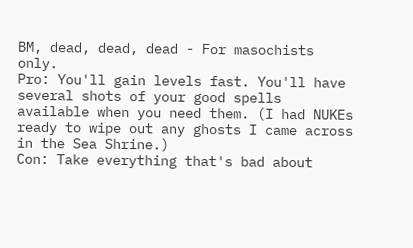BM, dead, dead, dead - For masochists only.
Pro: You'll gain levels fast. You'll have several shots of your good spells available when you need them. (I had NUKEs ready to wipe out any ghosts I came across in the Sea Shrine.)
Con: Take everything that's bad about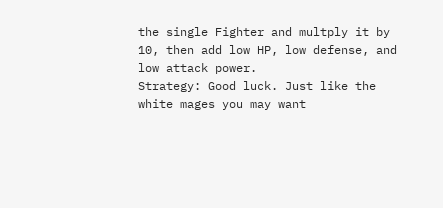the single Fighter and multply it by 10, then add low HP, low defense, and low attack power.
Strategy: Good luck. Just like the white mages you may want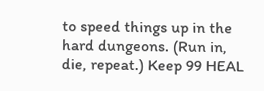to speed things up in the hard dungeons. (Run in, die, repeat.) Keep 99 HEAL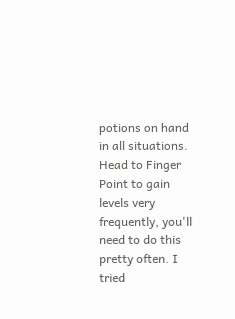potions on hand in all situations. Head to Finger Point to gain levels very frequently, you'll need to do this pretty often. I tried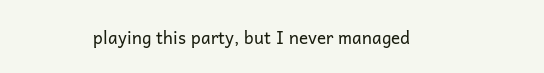playing this party, but I never managed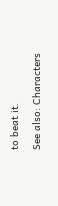to beat it.

See also: Characters